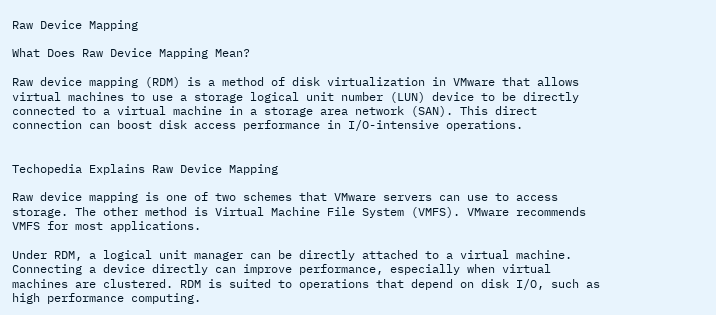Raw Device Mapping

What Does Raw Device Mapping Mean?

Raw device mapping (RDM) is a method of disk virtualization in VMware that allows virtual machines to use a storage logical unit number (LUN) device to be directly connected to a virtual machine in a storage area network (SAN). This direct connection can boost disk access performance in I/O-intensive operations.


Techopedia Explains Raw Device Mapping

Raw device mapping is one of two schemes that VMware servers can use to access storage. The other method is Virtual Machine File System (VMFS). VMware recommends VMFS for most applications.

Under RDM, a logical unit manager can be directly attached to a virtual machine. Connecting a device directly can improve performance, especially when virtual machines are clustered. RDM is suited to operations that depend on disk I/O, such as high performance computing.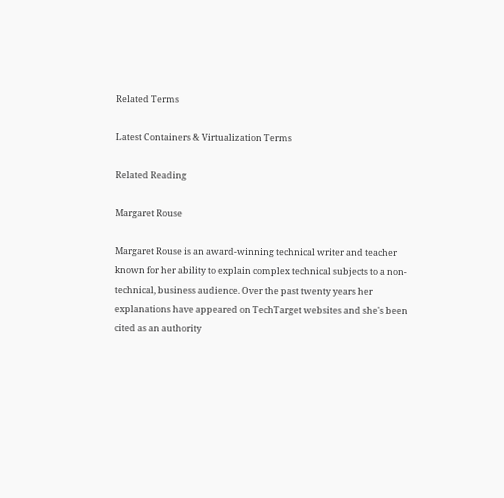Related Terms

Latest Containers & Virtualization Terms

Related Reading

Margaret Rouse

Margaret Rouse is an award-winning technical writer and teacher known for her ability to explain complex technical subjects to a non-technical, business audience. Over the past twenty years her explanations have appeared on TechTarget websites and she's been cited as an authority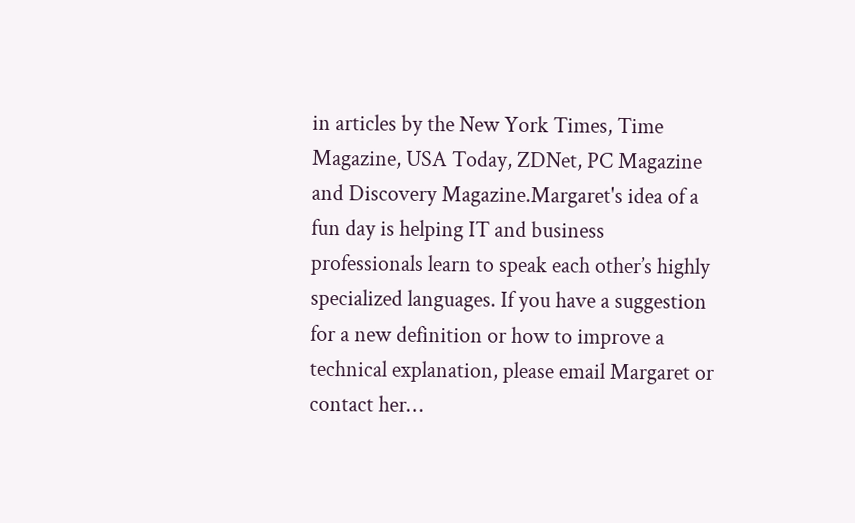in articles by the New York Times, Time Magazine, USA Today, ZDNet, PC Magazine and Discovery Magazine.Margaret's idea of a fun day is helping IT and business professionals learn to speak each other’s highly specialized languages. If you have a suggestion for a new definition or how to improve a technical explanation, please email Margaret or contact her…